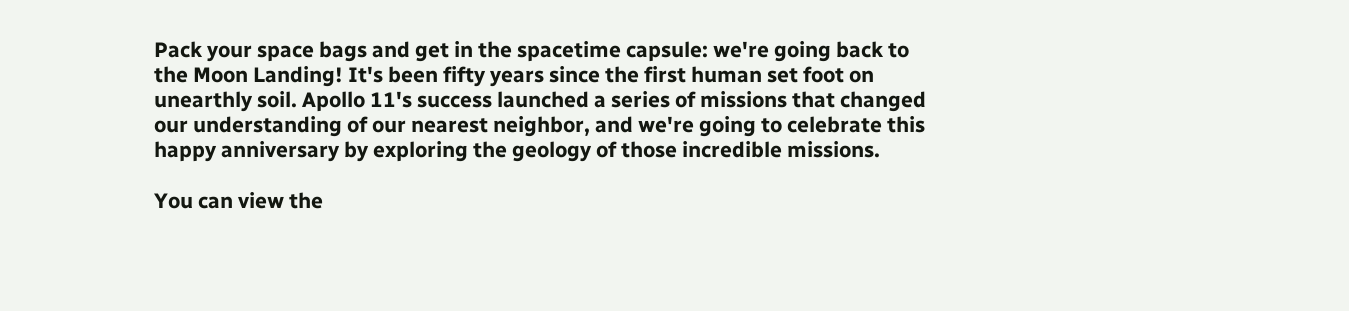Pack your space bags and get in the spacetime capsule: we're going back to the Moon Landing! It's been fifty years since the first human set foot on unearthly soil. Apollo 11's success launched a series of missions that changed our understanding of our nearest neighbor, and we're going to celebrate this happy anniversary by exploring the geology of those incredible missions.

You can view the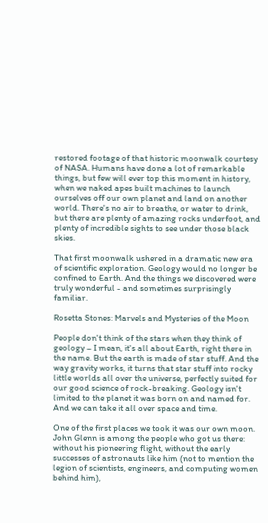restored footage of that historic moonwalk courtesy of NASA. Humans have done a lot of remarkable things, but few will ever top this moment in history, when we naked apes built machines to launch ourselves off our own planet and land on another world. There's no air to breathe, or water to drink, but there are plenty of amazing rocks underfoot, and plenty of incredible sights to see under those black skies.

That first moonwalk ushered in a dramatic new era of scientific exploration. Geology would no longer be confined to Earth. And the things we discovered were truly wonderful - and sometimes surprisingly familiar.

Rosetta Stones: Marvels and Mysteries of the Moon

People don't think of the stars when they think of geology – I mean, it's all about Earth, right there in the name. But the earth is made of star stuff. And the way gravity works, it turns that star stuff into rocky little worlds all over the universe, perfectly suited for our good science of rock-breaking. Geology isn't limited to the planet it was born on and named for. And we can take it all over space and time.

One of the first places we took it was our own moon. John Glenn is among the people who got us there: without his pioneering flight, without the early successes of astronauts like him (not to mention the legion of scientists, engineers, and computing women behind him),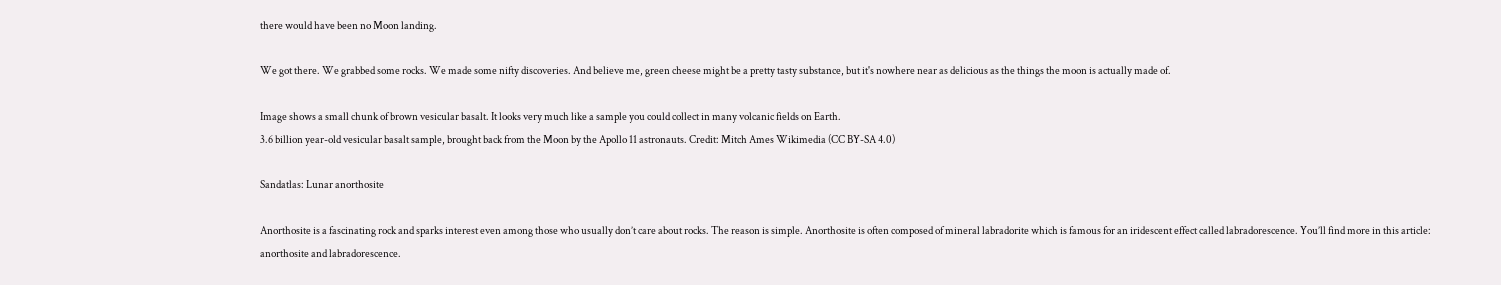there would have been no Moon landing.

We got there. We grabbed some rocks. We made some nifty discoveries. And believe me, green cheese might be a pretty tasty substance, but it's nowhere near as delicious as the things the moon is actually made of.

Image shows a small chunk of brown vesicular basalt. It looks very much like a sample you could collect in many volcanic fields on Earth.
3.6 billion year-old vesicular basalt sample, brought back from the Moon by the Apollo 11 astronauts. Credit: Mitch Ames Wikimedia (CC BY-SA 4.0)

Sandatlas: Lunar anorthosite

Anorthosite is a fascinating rock and sparks interest even among those who usually don’t care about rocks. The reason is simple. Anorthosite is often composed of mineral labradorite which is famous for an iridescent effect called labradorescence. You’ll find more in this article: anorthosite and labradorescence.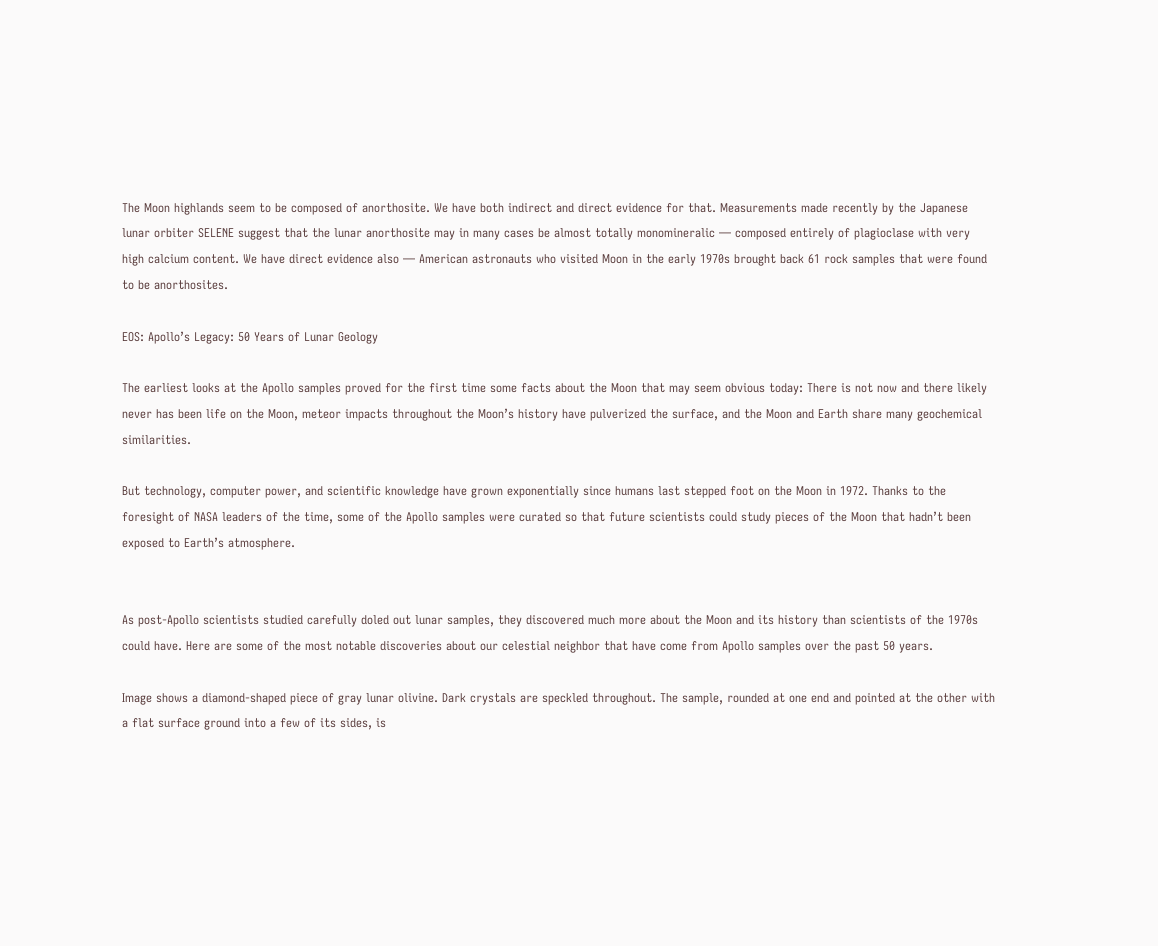The Moon highlands seem to be composed of anorthosite. We have both indirect and direct evidence for that. Measurements made recently by the Japanese lunar orbiter SELENE suggest that the lunar anorthosite may in many cases be almost totally monomineralic — composed entirely of plagioclase with very high calcium content. We have direct evidence also — American astronauts who visited Moon in the early 1970s brought back 61 rock samples that were found to be anorthosites.

EOS: Apollo’s Legacy: 50 Years of Lunar Geology

The earliest looks at the Apollo samples proved for the first time some facts about the Moon that may seem obvious today: There is not now and there likely never has been life on the Moon, meteor impacts throughout the Moon’s history have pulverized the surface, and the Moon and Earth share many geochemical similarities.

But technology, computer power, and scientific knowledge have grown exponentially since humans last stepped foot on the Moon in 1972. Thanks to the foresight of NASA leaders of the time, some of the Apollo samples were curated so that future scientists could study pieces of the Moon that hadn’t been exposed to Earth’s atmosphere.


As post-Apollo scientists studied carefully doled out lunar samples, they discovered much more about the Moon and its history than scientists of the 1970s could have. Here are some of the most notable discoveries about our celestial neighbor that have come from Apollo samples over the past 50 years.

Image shows a diamond-shaped piece of gray lunar olivine. Dark crystals are speckled throughout. The sample, rounded at one end and pointed at the other with a flat surface ground into a few of its sides, is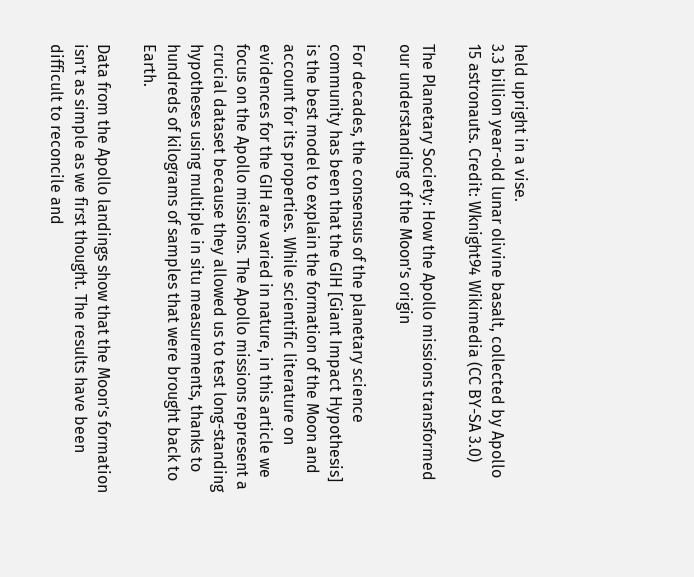held upright in a vise.
3.3 billion year-old lunar olivine basalt, collected by Apollo 15 astronauts. Credit: Wknight94 Wikimedia (CC BY-SA 3.0)

The Planetary Society: How the Apollo missions transformed our understanding of the Moon’s origin

For decades, the consensus of the planetary science community has been that the GIH [Giant Impact Hypothesis] is the best model to explain the formation of the Moon and account for its properties. While scientific literature on evidences for the GIH are varied in nature, in this article we focus on the Apollo missions. The Apollo missions represent a crucial dataset because they allowed us to test long-standing hypotheses using multiple in situ measurements, thanks to hundreds of kilograms of samples that were brought back to Earth.

Data from the Apollo landings show that the Moon’s formation isn’t as simple as we first thought. The results have been difficult to reconcile and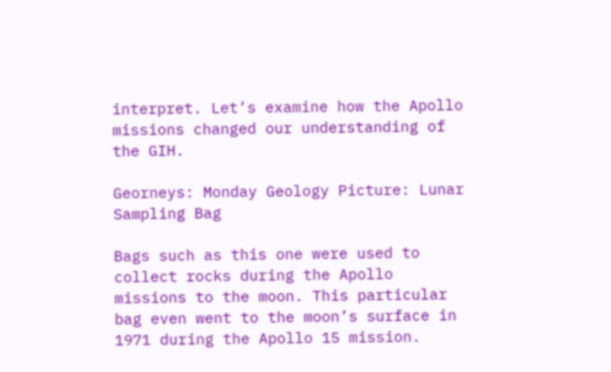interpret. Let’s examine how the Apollo missions changed our understanding of the GIH.

Georneys: Monday Geology Picture: Lunar Sampling Bag

Bags such as this one were used to collect rocks during the Apollo missions to the moon. This particular bag even went to the moon’s surface in 1971 during the Apollo 15 mission.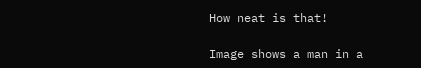How neat is that!

Image shows a man in a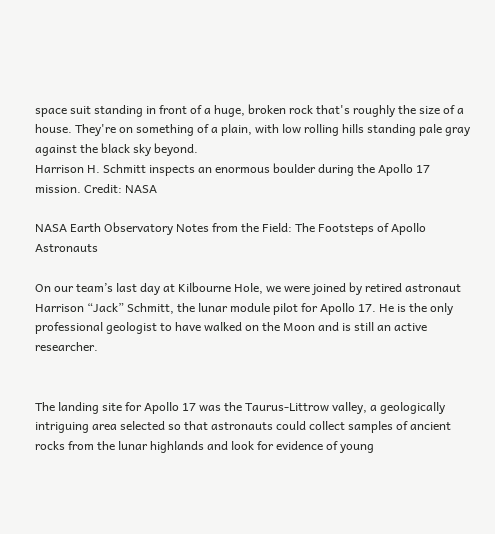space suit standing in front of a huge, broken rock that's roughly the size of a house. They're on something of a plain, with low rolling hills standing pale gray against the black sky beyond.
Harrison H. Schmitt inspects an enormous boulder during the Apollo 17 mission. Credit: NASA

NASA Earth Observatory Notes from the Field: The Footsteps of Apollo Astronauts

On our team’s last day at Kilbourne Hole, we were joined by retired astronaut Harrison “Jack” Schmitt, the lunar module pilot for Apollo 17. He is the only professional geologist to have walked on the Moon and is still an active researcher.


The landing site for Apollo 17 was the Taurus-Littrow valley, a geologically intriguing area selected so that astronauts could collect samples of ancient rocks from the lunar highlands and look for evidence of young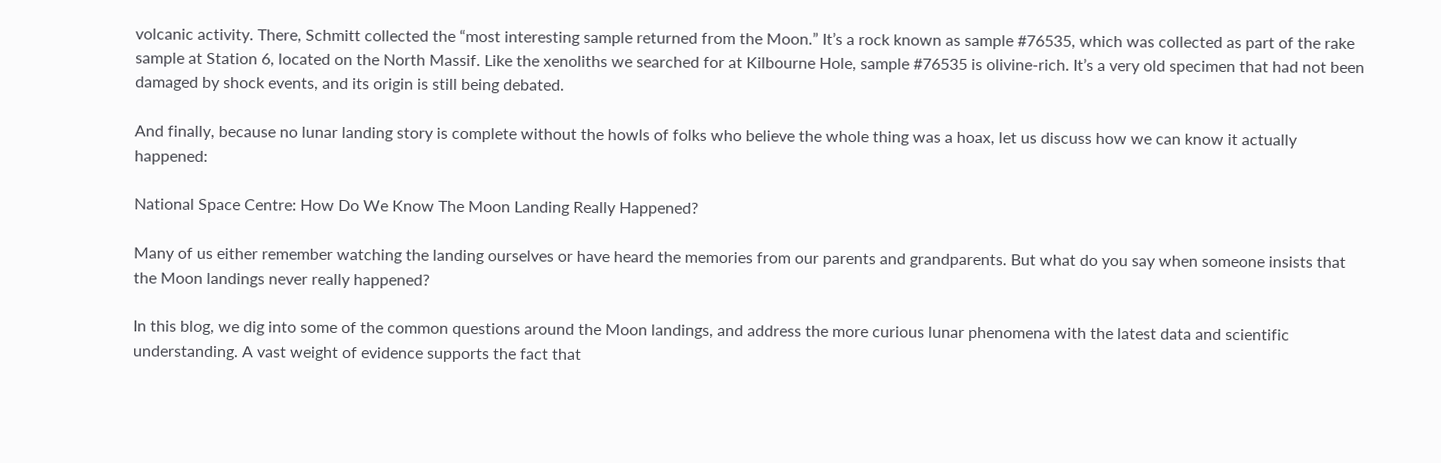volcanic activity. There, Schmitt collected the “most interesting sample returned from the Moon.” It’s a rock known as sample #76535, which was collected as part of the rake sample at Station 6, located on the North Massif. Like the xenoliths we searched for at Kilbourne Hole, sample #76535 is olivine-rich. It’s a very old specimen that had not been damaged by shock events, and its origin is still being debated.

And finally, because no lunar landing story is complete without the howls of folks who believe the whole thing was a hoax, let us discuss how we can know it actually happened:

National Space Centre: How Do We Know The Moon Landing Really Happened?

Many of us either remember watching the landing ourselves or have heard the memories from our parents and grandparents. But what do you say when someone insists that the Moon landings never really happened?

In this blog, we dig into some of the common questions around the Moon landings, and address the more curious lunar phenomena with the latest data and scientific understanding. A vast weight of evidence supports the fact that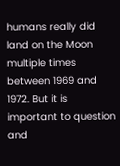humans really did land on the Moon multiple times between 1969 and 1972. But it is important to question and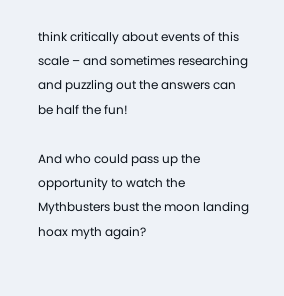think critically about events of this scale – and sometimes researching and puzzling out the answers can be half the fun!

And who could pass up the opportunity to watch the Mythbusters bust the moon landing hoax myth again?